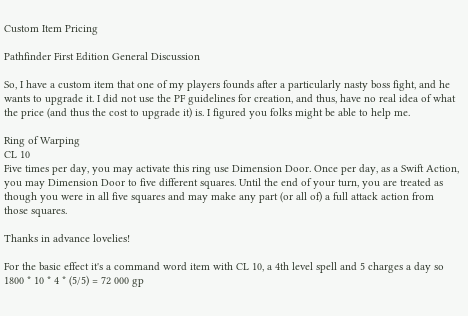Custom Item Pricing

Pathfinder First Edition General Discussion

So, I have a custom item that one of my players founds after a particularly nasty boss fight, and he wants to upgrade it. I did not use the PF guidelines for creation, and thus, have no real idea of what the price (and thus the cost to upgrade it) is. I figured you folks might be able to help me.

Ring of Warping
CL 10
Five times per day, you may activate this ring use Dimension Door. Once per day, as a Swift Action, you may Dimension Door to five different squares. Until the end of your turn, you are treated as though you were in all five squares and may make any part (or all of) a full attack action from those squares.

Thanks in advance lovelies!

For the basic effect it's a command word item with CL 10, a 4th level spell and 5 charges a day so 1800 * 10 * 4 * (5/5) = 72 000 gp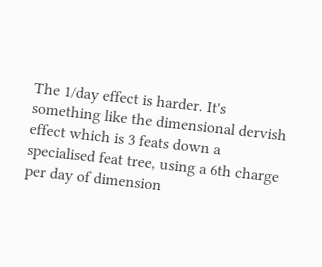The 1/day effect is harder. It's something like the dimensional dervish effect which is 3 feats down a specialised feat tree, using a 6th charge per day of dimension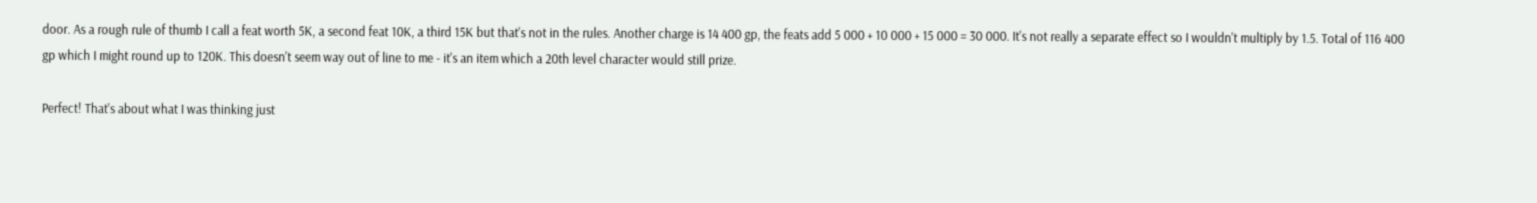door. As a rough rule of thumb I call a feat worth 5K, a second feat 10K, a third 15K but that's not in the rules. Another charge is 14 400 gp, the feats add 5 000 + 10 000 + 15 000 = 30 000. It's not really a separate effect so I wouldn't multiply by 1.5. Total of 116 400 gp which I might round up to 120K. This doesn't seem way out of line to me - it's an item which a 20th level character would still prize.

Perfect! That's about what I was thinking just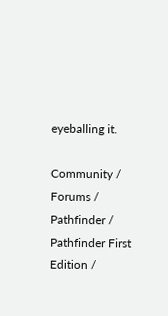eyeballing it.

Community / Forums / Pathfinder / Pathfinder First Edition /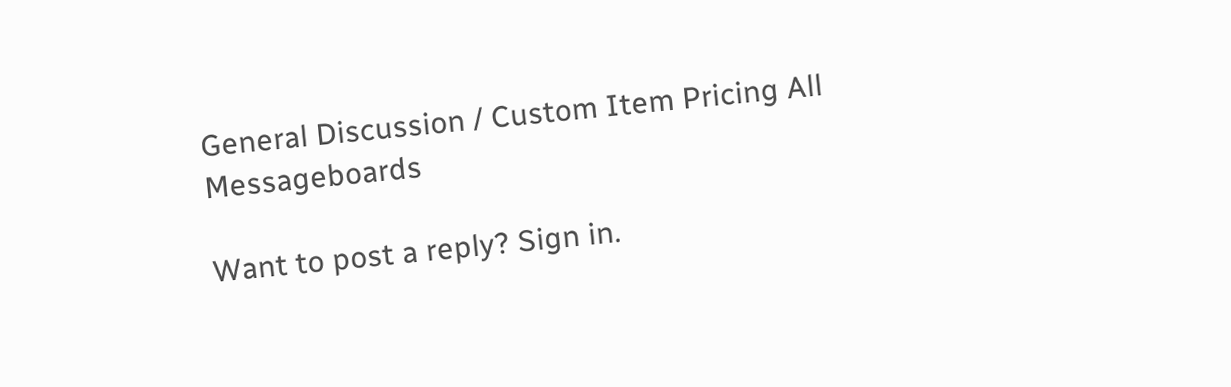General Discussion / Custom Item Pricing All Messageboards

Want to post a reply? Sign in.